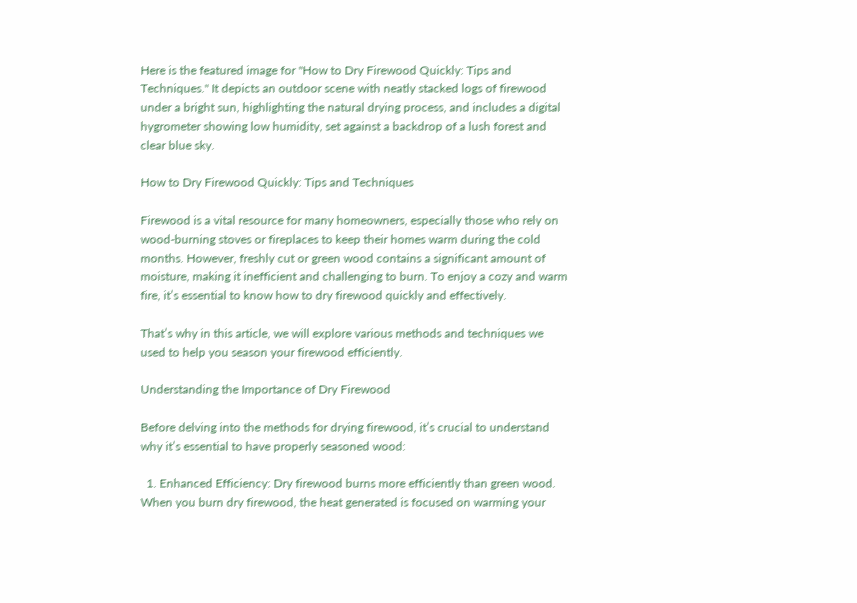Here is the featured image for "How to Dry Firewood Quickly: Tips and Techniques." It depicts an outdoor scene with neatly stacked logs of firewood under a bright sun, highlighting the natural drying process, and includes a digital hygrometer showing low humidity, set against a backdrop of a lush forest and clear blue sky.

How to Dry Firewood Quickly: Tips and Techniques

Firewood is a vital resource for many homeowners, especially those who rely on wood-burning stoves or fireplaces to keep their homes warm during the cold months. However, freshly cut or green wood contains a significant amount of moisture, making it inefficient and challenging to burn. To enjoy a cozy and warm fire, it’s essential to know how to dry firewood quickly and effectively.

That’s why in this article, we will explore various methods and techniques we used to help you season your firewood efficiently.

Understanding the Importance of Dry Firewood

Before delving into the methods for drying firewood, it’s crucial to understand why it’s essential to have properly seasoned wood:

  1. Enhanced Efficiency: Dry firewood burns more efficiently than green wood. When you burn dry firewood, the heat generated is focused on warming your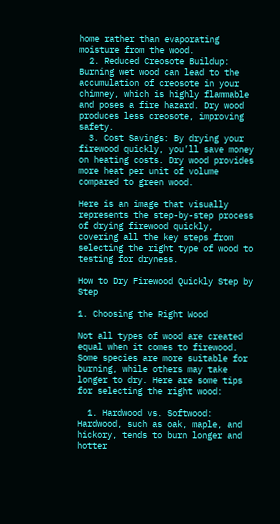home rather than evaporating moisture from the wood.
  2. Reduced Creosote Buildup: Burning wet wood can lead to the accumulation of creosote in your chimney, which is highly flammable and poses a fire hazard. Dry wood produces less creosote, improving safety.
  3. Cost Savings: By drying your firewood quickly, you’ll save money on heating costs. Dry wood provides more heat per unit of volume compared to green wood.

Here is an image that visually represents the step-by-step process of drying firewood quickly, covering all the key steps from selecting the right type of wood to testing for dryness.

How to Dry Firewood Quickly Step by Step

1. Choosing the Right Wood

Not all types of wood are created equal when it comes to firewood. Some species are more suitable for burning, while others may take longer to dry. Here are some tips for selecting the right wood:

  1. Hardwood vs. Softwood: Hardwood, such as oak, maple, and hickory, tends to burn longer and hotter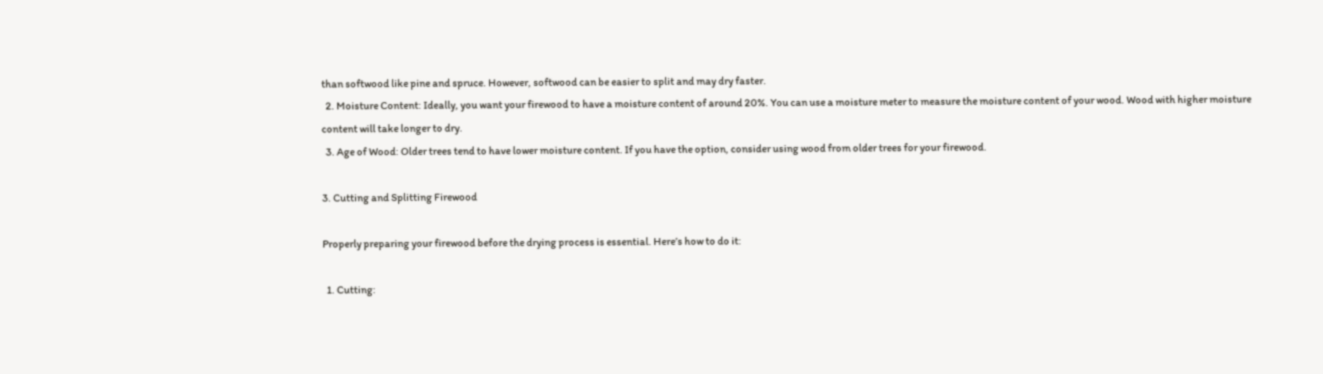than softwood like pine and spruce. However, softwood can be easier to split and may dry faster.
  2. Moisture Content: Ideally, you want your firewood to have a moisture content of around 20%. You can use a moisture meter to measure the moisture content of your wood. Wood with higher moisture content will take longer to dry.
  3. Age of Wood: Older trees tend to have lower moisture content. If you have the option, consider using wood from older trees for your firewood.

3. Cutting and Splitting Firewood

Properly preparing your firewood before the drying process is essential. Here’s how to do it:

  1. Cutting: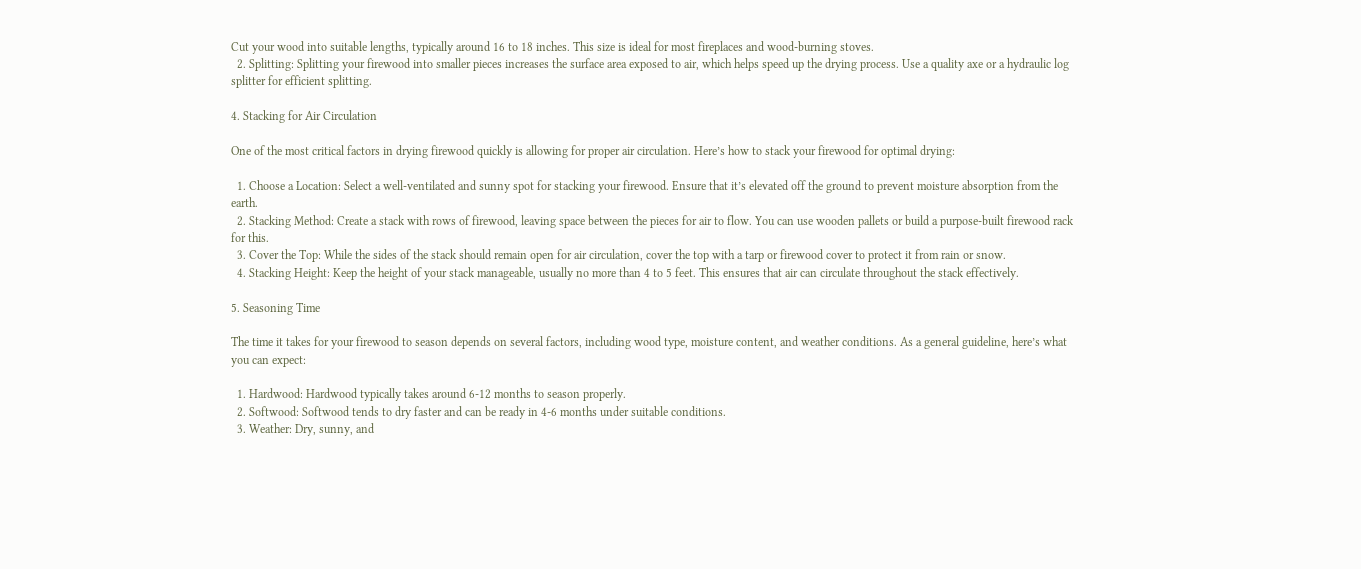Cut your wood into suitable lengths, typically around 16 to 18 inches. This size is ideal for most fireplaces and wood-burning stoves.
  2. Splitting: Splitting your firewood into smaller pieces increases the surface area exposed to air, which helps speed up the drying process. Use a quality axe or a hydraulic log splitter for efficient splitting.

4. Stacking for Air Circulation

One of the most critical factors in drying firewood quickly is allowing for proper air circulation. Here’s how to stack your firewood for optimal drying:

  1. Choose a Location: Select a well-ventilated and sunny spot for stacking your firewood. Ensure that it’s elevated off the ground to prevent moisture absorption from the earth.
  2. Stacking Method: Create a stack with rows of firewood, leaving space between the pieces for air to flow. You can use wooden pallets or build a purpose-built firewood rack for this.
  3. Cover the Top: While the sides of the stack should remain open for air circulation, cover the top with a tarp or firewood cover to protect it from rain or snow.
  4. Stacking Height: Keep the height of your stack manageable, usually no more than 4 to 5 feet. This ensures that air can circulate throughout the stack effectively.

5. Seasoning Time

The time it takes for your firewood to season depends on several factors, including wood type, moisture content, and weather conditions. As a general guideline, here’s what you can expect:

  1. Hardwood: Hardwood typically takes around 6-12 months to season properly.
  2. Softwood: Softwood tends to dry faster and can be ready in 4-6 months under suitable conditions.
  3. Weather: Dry, sunny, and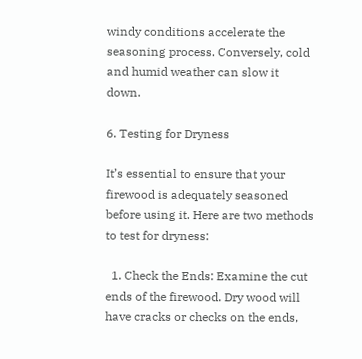windy conditions accelerate the seasoning process. Conversely, cold and humid weather can slow it down.

6. Testing for Dryness

It’s essential to ensure that your firewood is adequately seasoned before using it. Here are two methods to test for dryness:

  1. Check the Ends: Examine the cut ends of the firewood. Dry wood will have cracks or checks on the ends,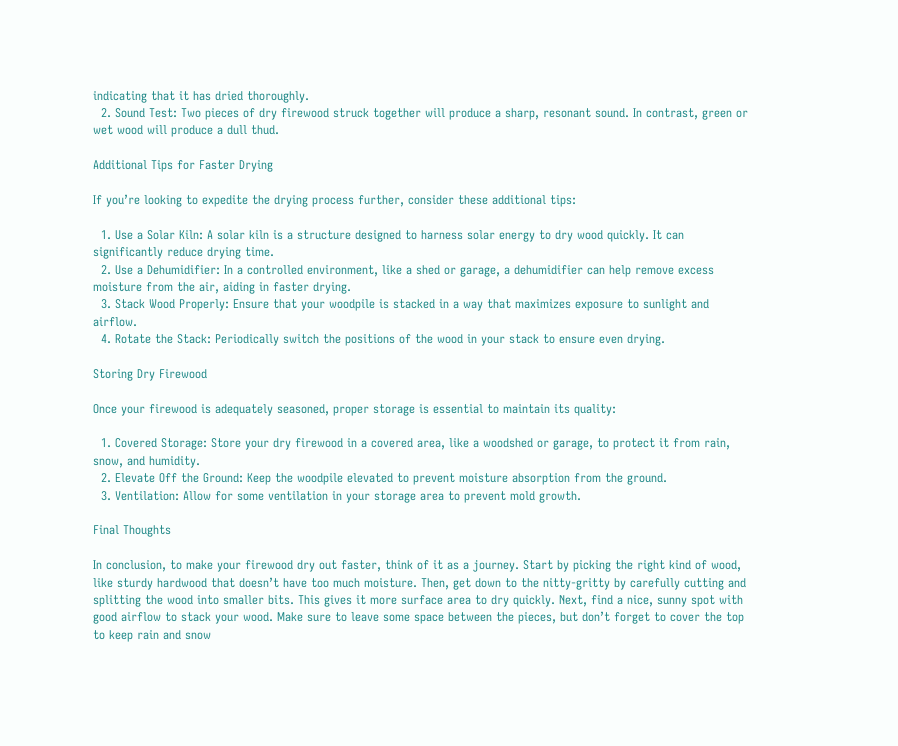indicating that it has dried thoroughly.
  2. Sound Test: Two pieces of dry firewood struck together will produce a sharp, resonant sound. In contrast, green or wet wood will produce a dull thud.

Additional Tips for Faster Drying

If you’re looking to expedite the drying process further, consider these additional tips:

  1. Use a Solar Kiln: A solar kiln is a structure designed to harness solar energy to dry wood quickly. It can significantly reduce drying time.
  2. Use a Dehumidifier: In a controlled environment, like a shed or garage, a dehumidifier can help remove excess moisture from the air, aiding in faster drying.
  3. Stack Wood Properly: Ensure that your woodpile is stacked in a way that maximizes exposure to sunlight and airflow.
  4. Rotate the Stack: Periodically switch the positions of the wood in your stack to ensure even drying.

Storing Dry Firewood

Once your firewood is adequately seasoned, proper storage is essential to maintain its quality:

  1. Covered Storage: Store your dry firewood in a covered area, like a woodshed or garage, to protect it from rain, snow, and humidity.
  2. Elevate Off the Ground: Keep the woodpile elevated to prevent moisture absorption from the ground.
  3. Ventilation: Allow for some ventilation in your storage area to prevent mold growth.

Final Thoughts

In conclusion, to make your firewood dry out faster, think of it as a journey. Start by picking the right kind of wood, like sturdy hardwood that doesn’t have too much moisture. Then, get down to the nitty-gritty by carefully cutting and splitting the wood into smaller bits. This gives it more surface area to dry quickly. Next, find a nice, sunny spot with good airflow to stack your wood. Make sure to leave some space between the pieces, but don’t forget to cover the top to keep rain and snow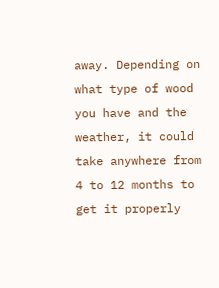away. Depending on what type of wood you have and the weather, it could take anywhere from 4 to 12 months to get it properly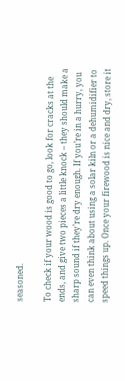seasoned.

To check if your wood is good to go, look for cracks at the ends, and give two pieces a little knock – they should make a sharp sound if they’re dry enough. If you’re in a hurry, you can even think about using a solar kiln or a dehumidifier to speed things up. Once your firewood is nice and dry, store it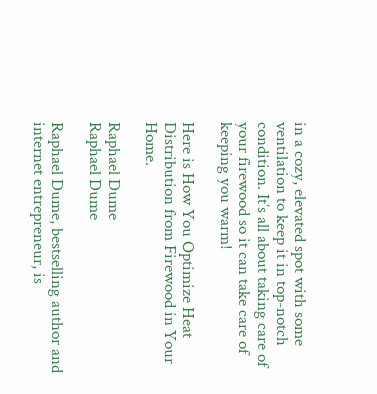in a cozy, elevated spot with some ventilation to keep it in top-notch condition. It’s all about taking care of your firewood so it can take care of keeping you warm!

Here is How You Optimize Heat Distribution from Firewood in Your Home.

Raphael Dume
Raphael Dume

Raphael Dume, bestselling author and internet entrepreneur, is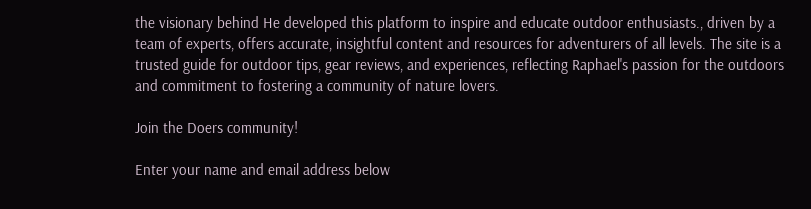the visionary behind He developed this platform to inspire and educate outdoor enthusiasts., driven by a team of experts, offers accurate, insightful content and resources for adventurers of all levels. The site is a trusted guide for outdoor tips, gear reviews, and experiences, reflecting Raphael's passion for the outdoors and commitment to fostering a community of nature lovers.

Join the Doers community!

Enter your name and email address below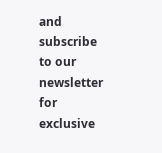and subscribe to our newsletter for exclusive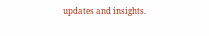updates and insights.